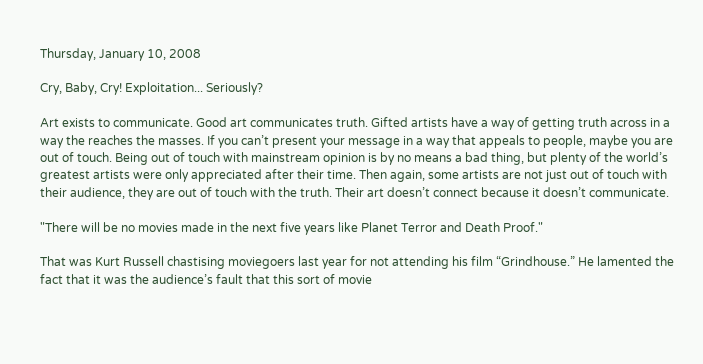Thursday, January 10, 2008

Cry, Baby, Cry! Exploitation... Seriously?

Art exists to communicate. Good art communicates truth. Gifted artists have a way of getting truth across in a way the reaches the masses. If you can’t present your message in a way that appeals to people, maybe you are out of touch. Being out of touch with mainstream opinion is by no means a bad thing, but plenty of the world’s greatest artists were only appreciated after their time. Then again, some artists are not just out of touch with their audience, they are out of touch with the truth. Their art doesn’t connect because it doesn’t communicate.

"There will be no movies made in the next five years like Planet Terror and Death Proof."

That was Kurt Russell chastising moviegoers last year for not attending his film “Grindhouse.” He lamented the fact that it was the audience’s fault that this sort of movie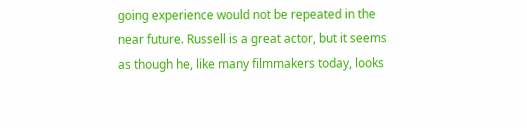going experience would not be repeated in the near future. Russell is a great actor, but it seems as though he, like many filmmakers today, looks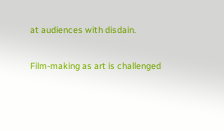at audiences with disdain.

Film-making as art is challenged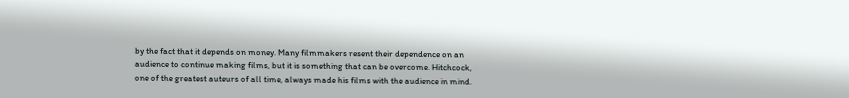by the fact that it depends on money. Many filmmakers resent their dependence on an audience to continue making films, but it is something that can be overcome. Hitchcock, one of the greatest auteurs of all time, always made his films with the audience in mind.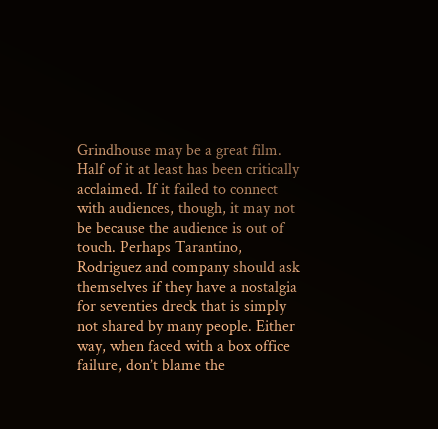Grindhouse may be a great film. Half of it at least has been critically acclaimed. If it failed to connect with audiences, though, it may not be because the audience is out of touch. Perhaps Tarantino, Rodriguez and company should ask themselves if they have a nostalgia for seventies dreck that is simply not shared by many people. Either way, when faced with a box office failure, don’t blame the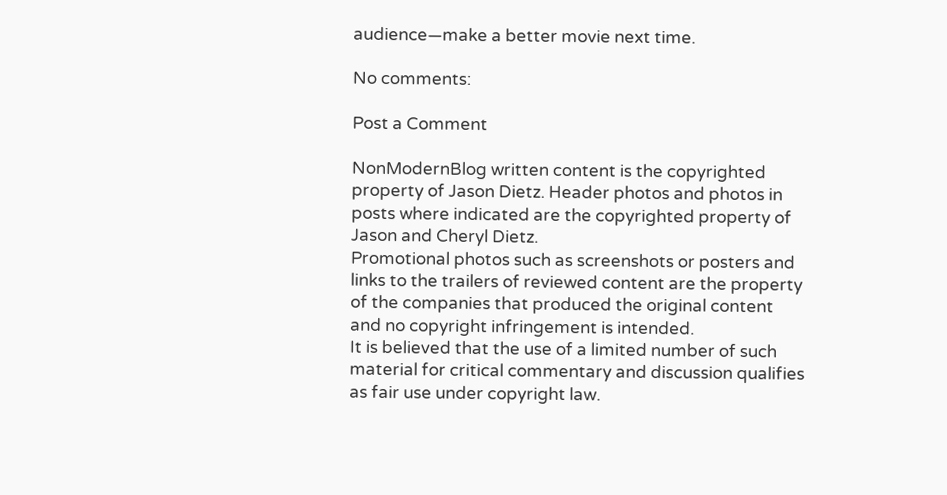audience—make a better movie next time.

No comments:

Post a Comment

NonModernBlog written content is the copyrighted property of Jason Dietz. Header photos and photos in posts where indicated are the copyrighted property of Jason and Cheryl Dietz.
Promotional photos such as screenshots or posters and links to the trailers of reviewed content are the property of the companies that produced the original content and no copyright infringement is intended.
It is believed that the use of a limited number of such material for critical commentary and discussion qualifies as fair use under copyright law.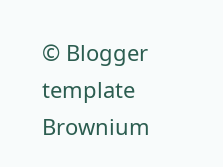© Blogger template Brownium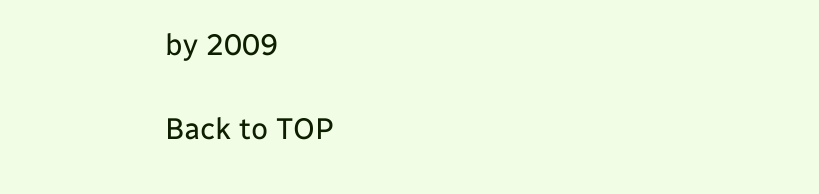by 2009

Back to TOP